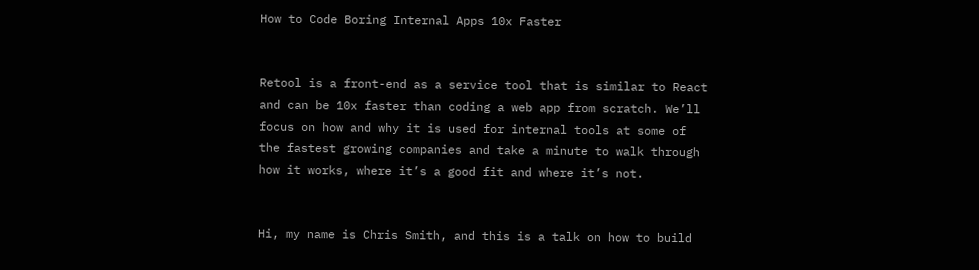How to Code Boring Internal Apps 10x Faster


Retool is a front-end as a service tool that is similar to React and can be 10x faster than coding a web app from scratch. We’ll focus on how and why it is used for internal tools at some of the fastest growing companies and take a minute to walk through how it works, where it’s a good fit and where it’s not.


Hi, my name is Chris Smith, and this is a talk on how to build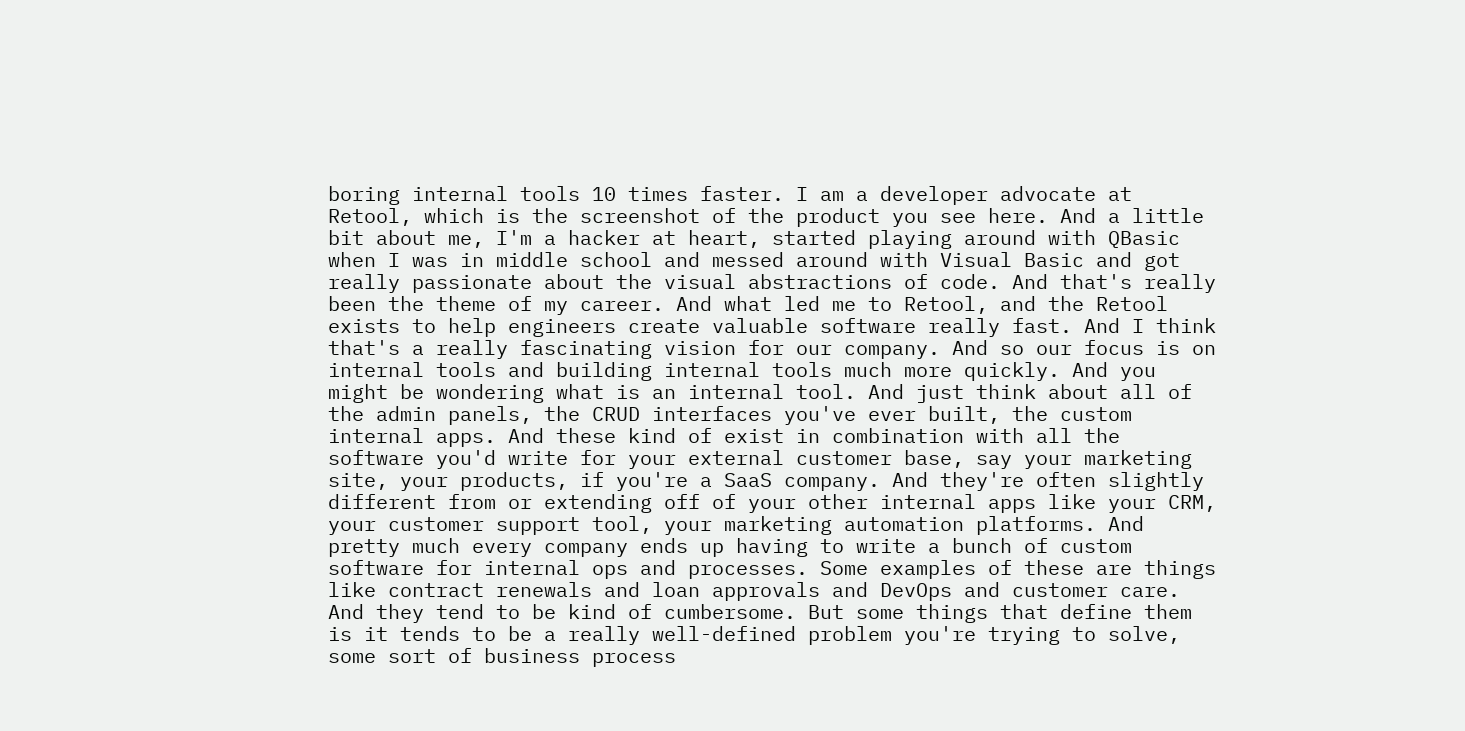boring internal tools 10 times faster. I am a developer advocate at Retool, which is the screenshot of the product you see here. And a little bit about me, I'm a hacker at heart, started playing around with QBasic when I was in middle school and messed around with Visual Basic and got really passionate about the visual abstractions of code. And that's really been the theme of my career. And what led me to Retool, and the Retool exists to help engineers create valuable software really fast. And I think that's a really fascinating vision for our company. And so our focus is on internal tools and building internal tools much more quickly. And you might be wondering what is an internal tool. And just think about all of the admin panels, the CRUD interfaces you've ever built, the custom internal apps. And these kind of exist in combination with all the software you'd write for your external customer base, say your marketing site, your products, if you're a SaaS company. And they're often slightly different from or extending off of your other internal apps like your CRM, your customer support tool, your marketing automation platforms. And pretty much every company ends up having to write a bunch of custom software for internal ops and processes. Some examples of these are things like contract renewals and loan approvals and DevOps and customer care. And they tend to be kind of cumbersome. But some things that define them is it tends to be a really well-defined problem you're trying to solve, some sort of business process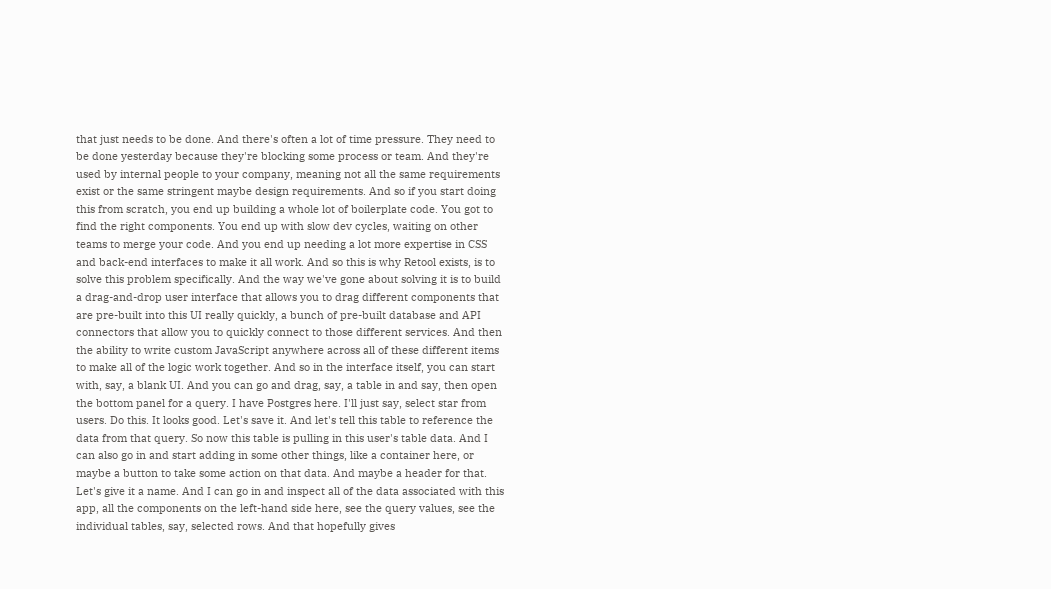that just needs to be done. And there's often a lot of time pressure. They need to be done yesterday because they're blocking some process or team. And they're used by internal people to your company, meaning not all the same requirements exist or the same stringent maybe design requirements. And so if you start doing this from scratch, you end up building a whole lot of boilerplate code. You got to find the right components. You end up with slow dev cycles, waiting on other teams to merge your code. And you end up needing a lot more expertise in CSS and back-end interfaces to make it all work. And so this is why Retool exists, is to solve this problem specifically. And the way we've gone about solving it is to build a drag-and-drop user interface that allows you to drag different components that are pre-built into this UI really quickly, a bunch of pre-built database and API connectors that allow you to quickly connect to those different services. And then the ability to write custom JavaScript anywhere across all of these different items to make all of the logic work together. And so in the interface itself, you can start with, say, a blank UI. And you can go and drag, say, a table in and say, then open the bottom panel for a query. I have Postgres here. I'll just say, select star from users. Do this. It looks good. Let's save it. And let's tell this table to reference the data from that query. So now this table is pulling in this user's table data. And I can also go in and start adding in some other things, like a container here, or maybe a button to take some action on that data. And maybe a header for that. Let's give it a name. And I can go in and inspect all of the data associated with this app, all the components on the left-hand side here, see the query values, see the individual tables, say, selected rows. And that hopefully gives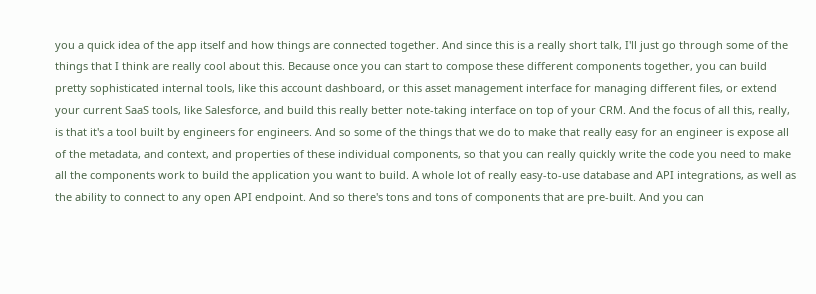you a quick idea of the app itself and how things are connected together. And since this is a really short talk, I'll just go through some of the things that I think are really cool about this. Because once you can start to compose these different components together, you can build pretty sophisticated internal tools, like this account dashboard, or this asset management interface for managing different files, or extend your current SaaS tools, like Salesforce, and build this really better note-taking interface on top of your CRM. And the focus of all this, really, is that it's a tool built by engineers for engineers. And so some of the things that we do to make that really easy for an engineer is expose all of the metadata, and context, and properties of these individual components, so that you can really quickly write the code you need to make all the components work to build the application you want to build. A whole lot of really easy-to-use database and API integrations, as well as the ability to connect to any open API endpoint. And so there's tons and tons of components that are pre-built. And you can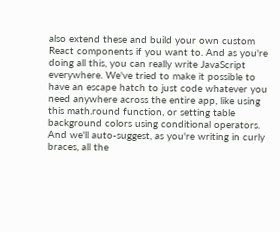also extend these and build your own custom React components if you want to. And as you're doing all this, you can really write JavaScript everywhere. We've tried to make it possible to have an escape hatch to just code whatever you need anywhere across the entire app, like using this math.round function, or setting table background colors using conditional operators. And we'll auto-suggest, as you're writing in curly braces, all the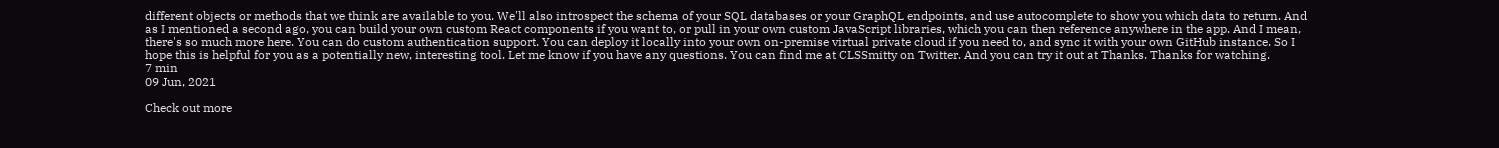different objects or methods that we think are available to you. We'll also introspect the schema of your SQL databases or your GraphQL endpoints, and use autocomplete to show you which data to return. And as I mentioned a second ago, you can build your own custom React components if you want to, or pull in your own custom JavaScript libraries, which you can then reference anywhere in the app. And I mean, there's so much more here. You can do custom authentication support. You can deploy it locally into your own on-premise virtual private cloud if you need to, and sync it with your own GitHub instance. So I hope this is helpful for you as a potentially new, interesting tool. Let me know if you have any questions. You can find me at CLSSmitty on Twitter. And you can try it out at Thanks. Thanks for watching.
7 min
09 Jun, 2021

Check out more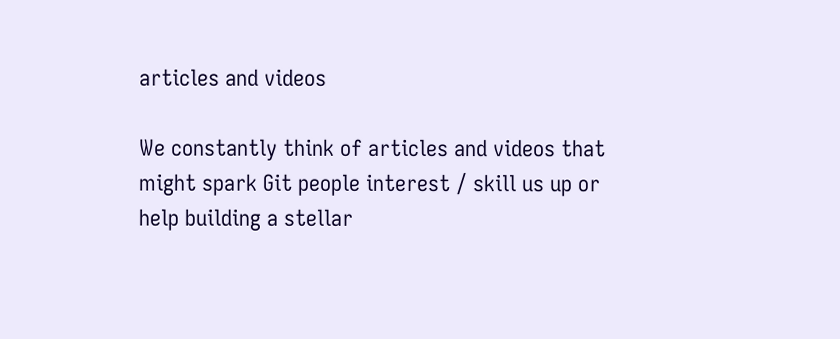articles and videos

We constantly think of articles and videos that might spark Git people interest / skill us up or help building a stellar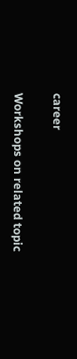career

Workshops on related topic